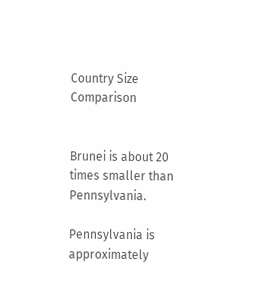Country Size Comparison


Brunei is about 20 times smaller than Pennsylvania.

Pennsylvania is approximately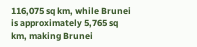116,075 sq km, while Brunei is approximately 5,765 sq km, making Brunei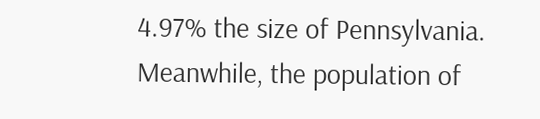4.97% the size of Pennsylvania. Meanwhile, the population of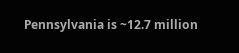Pennsylvania is ~12.7 million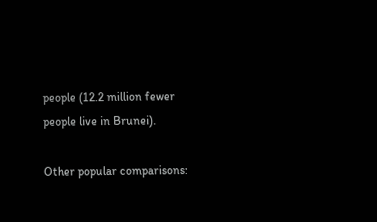people (12.2 million fewer people live in Brunei).

Other popular comparisons: